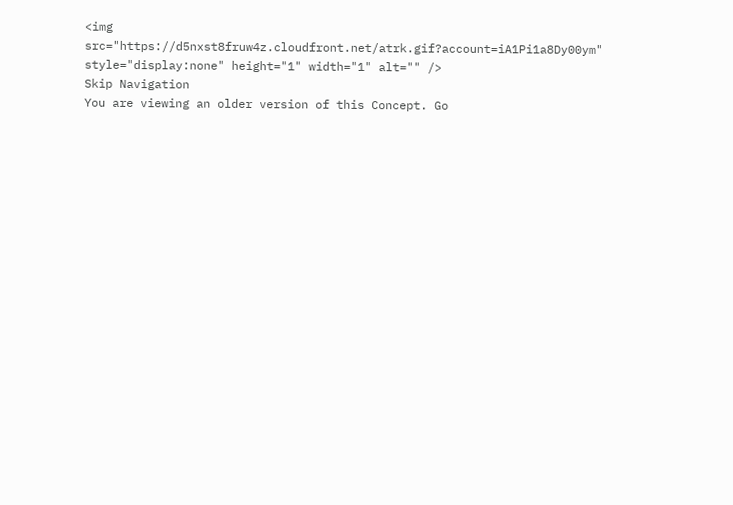<img src="https://d5nxst8fruw4z.cloudfront.net/atrk.gif?account=iA1Pi1a8Dy00ym" style="display:none" height="1" width="1" alt="" />
Skip Navigation
You are viewing an older version of this Concept. Go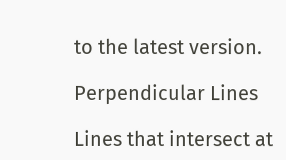to the latest version.

Perpendicular Lines

Lines that intersect at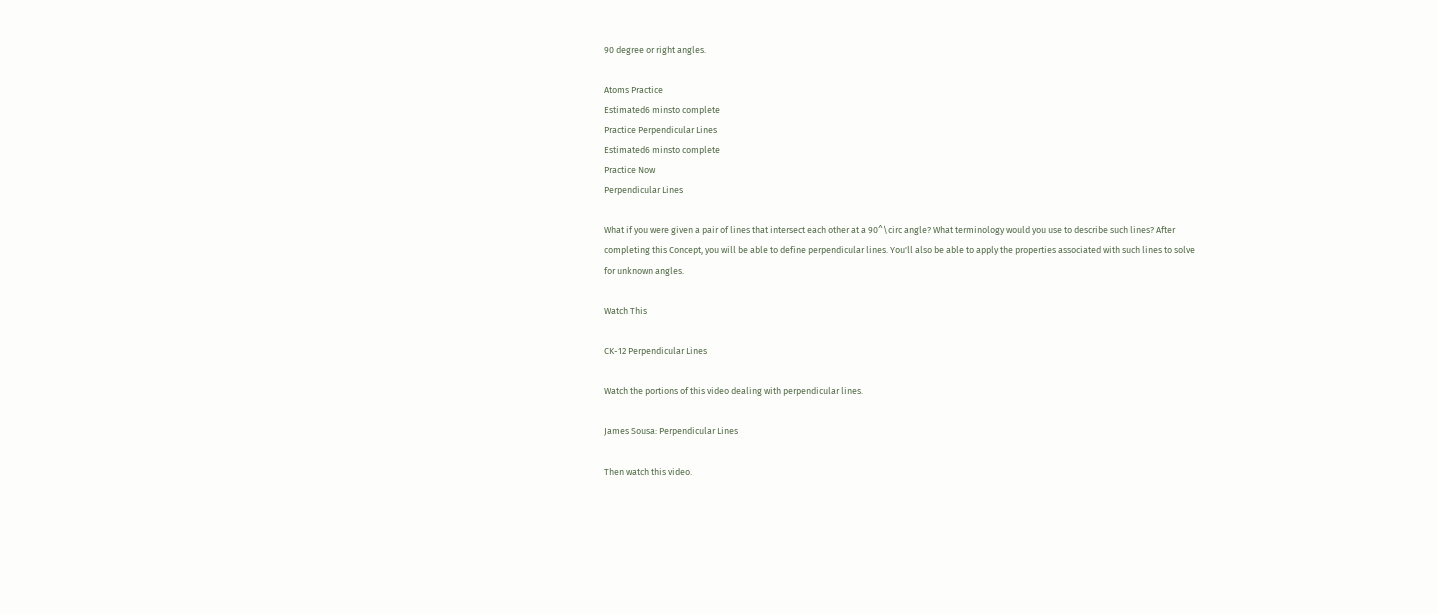90 degree or right angles.

Atoms Practice
Estimated6 minsto complete
Practice Perpendicular Lines
Estimated6 minsto complete
Practice Now
Perpendicular Lines

What if you were given a pair of lines that intersect each other at a 90^\circ angle? What terminology would you use to describe such lines? After completing this Concept, you will be able to define perpendicular lines. You'll also be able to apply the properties associated with such lines to solve for unknown angles.

Watch This

CK-12 Perpendicular Lines

Watch the portions of this video dealing with perpendicular lines.

James Sousa: Perpendicular Lines

Then watch this video.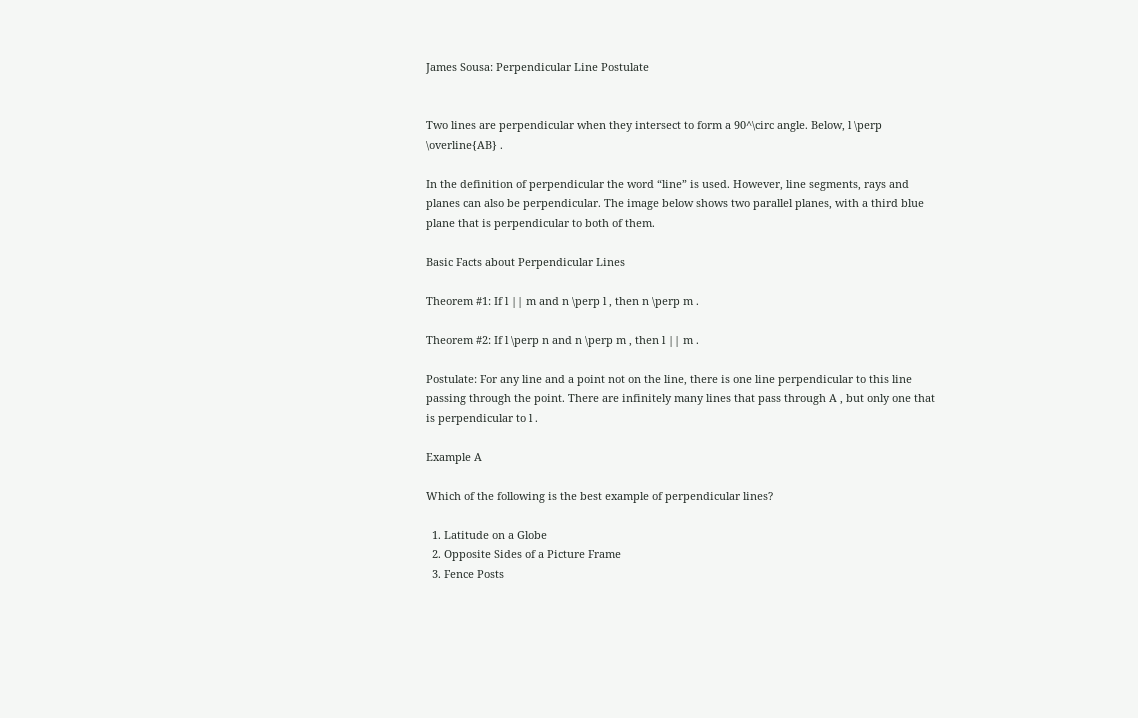James Sousa: Perpendicular Line Postulate


Two lines are perpendicular when they intersect to form a 90^\circ angle. Below, l \perp \overline{AB} .

In the definition of perpendicular the word “line” is used. However, line segments, rays and planes can also be perpendicular. The image below shows two parallel planes, with a third blue plane that is perpendicular to both of them.

Basic Facts about Perpendicular Lines

Theorem #1: If l || m and n \perp l , then n \perp m .

Theorem #2: If l \perp n and n \perp m , then l || m .

Postulate: For any line and a point not on the line, there is one line perpendicular to this line passing through the point. There are infinitely many lines that pass through A , but only one that is perpendicular to l .

Example A

Which of the following is the best example of perpendicular lines?

  1. Latitude on a Globe
  2. Opposite Sides of a Picture Frame
  3. Fence Posts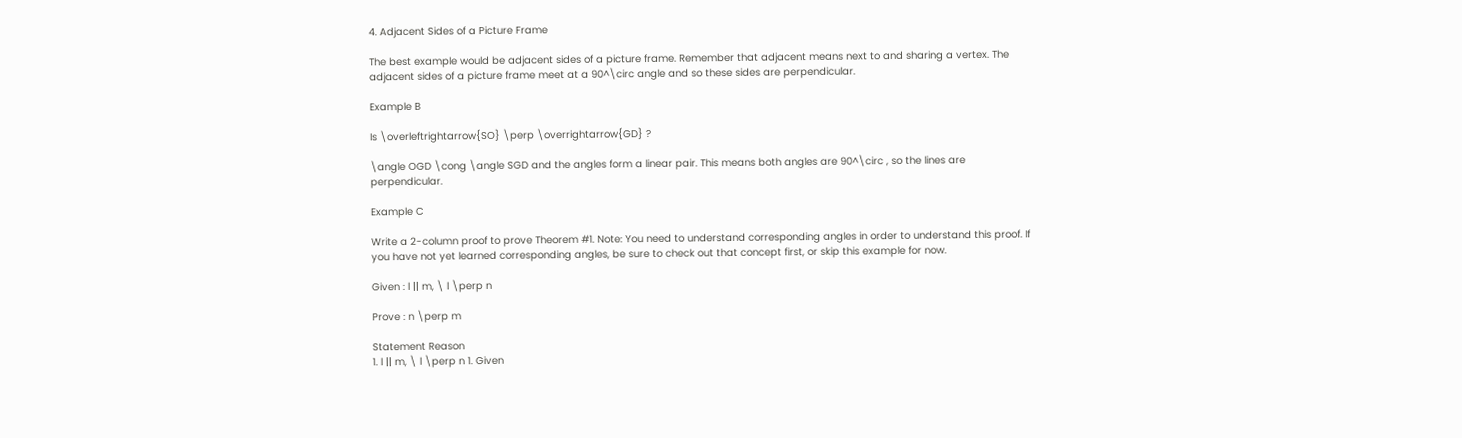4. Adjacent Sides of a Picture Frame

The best example would be adjacent sides of a picture frame. Remember that adjacent means next to and sharing a vertex. The adjacent sides of a picture frame meet at a 90^\circ angle and so these sides are perpendicular.

Example B

Is \overleftrightarrow{SO} \perp \overrightarrow{GD} ?

\angle OGD \cong \angle SGD and the angles form a linear pair. This means both angles are 90^\circ , so the lines are perpendicular.

Example C

Write a 2-column proof to prove Theorem #1. Note: You need to understand corresponding angles in order to understand this proof. If you have not yet learned corresponding angles, be sure to check out that concept first, or skip this example for now.

Given : l || m, \ l \perp n

Prove : n \perp m

Statement Reason
1. l || m, \ l \perp n 1. Given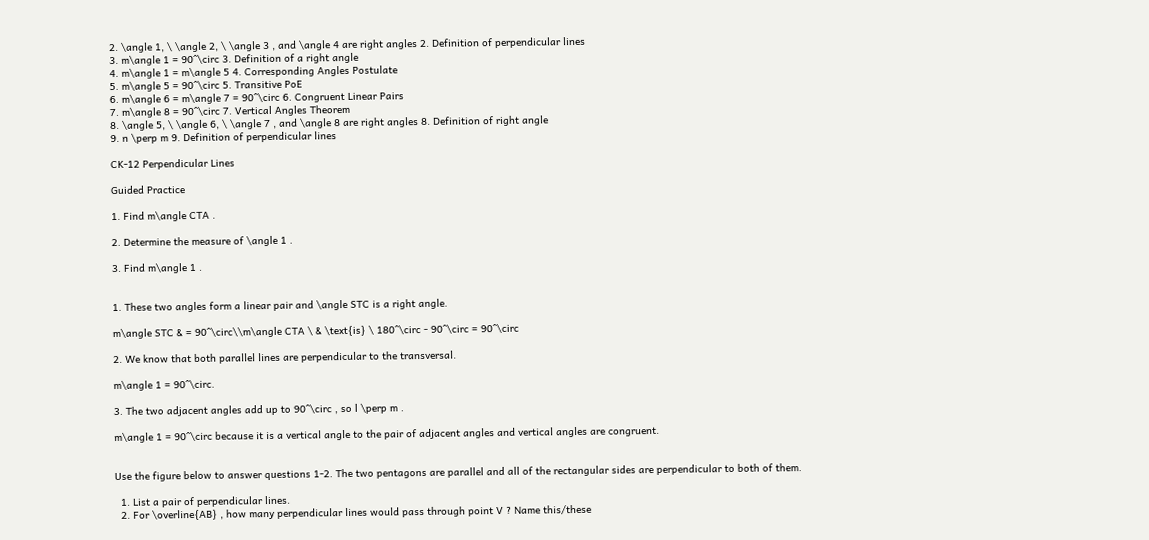2. \angle 1, \ \angle 2, \ \angle 3 , and \angle 4 are right angles 2. Definition of perpendicular lines
3. m\angle 1 = 90^\circ 3. Definition of a right angle
4. m\angle 1 = m\angle 5 4. Corresponding Angles Postulate
5. m\angle 5 = 90^\circ 5. Transitive PoE
6. m\angle 6 = m\angle 7 = 90^\circ 6. Congruent Linear Pairs
7. m\angle 8 = 90^\circ 7. Vertical Angles Theorem
8. \angle 5, \ \angle 6, \ \angle 7 , and \angle 8 are right angles 8. Definition of right angle
9. n \perp m 9. Definition of perpendicular lines

CK-12 Perpendicular Lines

Guided Practice

1. Find m\angle CTA .

2. Determine the measure of \angle 1 .

3. Find m\angle 1 .


1. These two angles form a linear pair and \angle STC is a right angle.

m\angle STC & = 90^\circ\\m\angle CTA \ & \text{is} \ 180^\circ - 90^\circ = 90^\circ

2. We know that both parallel lines are perpendicular to the transversal.

m\angle 1 = 90^\circ.

3. The two adjacent angles add up to 90^\circ , so l \perp m .

m\angle 1 = 90^\circ because it is a vertical angle to the pair of adjacent angles and vertical angles are congruent.


Use the figure below to answer questions 1-2. The two pentagons are parallel and all of the rectangular sides are perpendicular to both of them.

  1. List a pair of perpendicular lines.
  2. For \overline{AB} , how many perpendicular lines would pass through point V ? Name this/these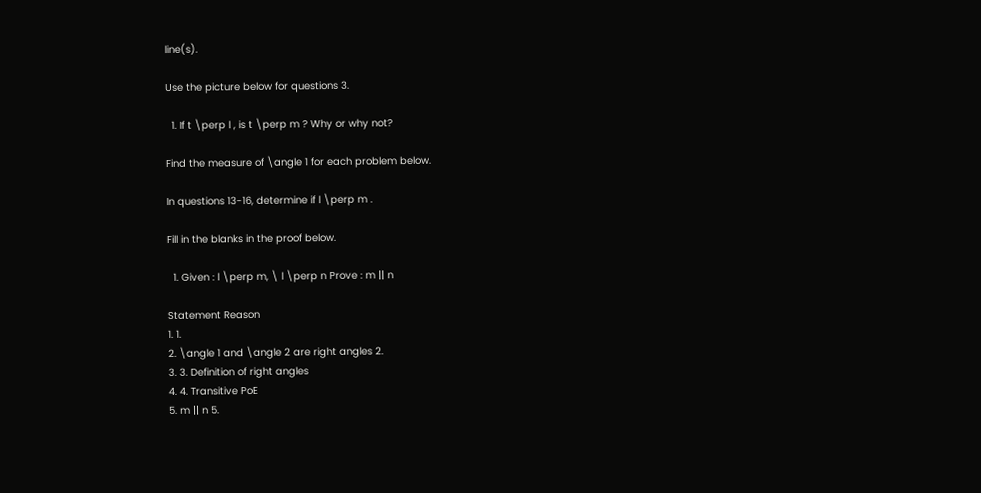line(s).

Use the picture below for questions 3.

  1. If t \perp l , is t \perp m ? Why or why not?

Find the measure of \angle 1 for each problem below.

In questions 13-16, determine if l \perp m .

Fill in the blanks in the proof below.

  1. Given : l \perp m, \ l \perp n Prove : m || n

Statement Reason
1. 1.
2. \angle 1 and \angle 2 are right angles 2.
3. 3. Definition of right angles
4. 4. Transitive PoE
5. m || n 5.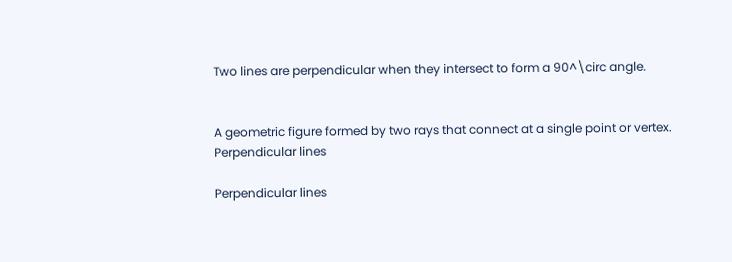Two lines are perpendicular when they intersect to form a 90^\circ angle.


A geometric figure formed by two rays that connect at a single point or vertex.
Perpendicular lines

Perpendicular lines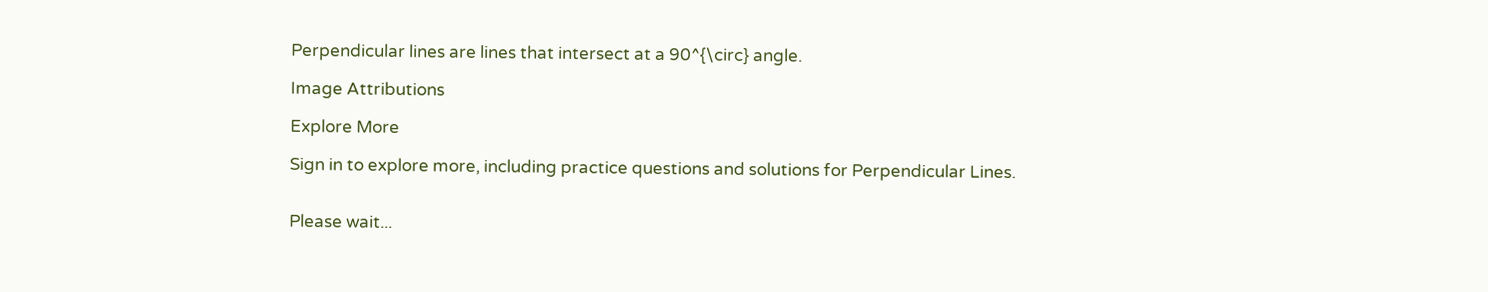Perpendicular lines are lines that intersect at a 90^{\circ} angle.

Image Attributions

Explore More

Sign in to explore more, including practice questions and solutions for Perpendicular Lines.


Please wait...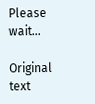Please wait...

Original text